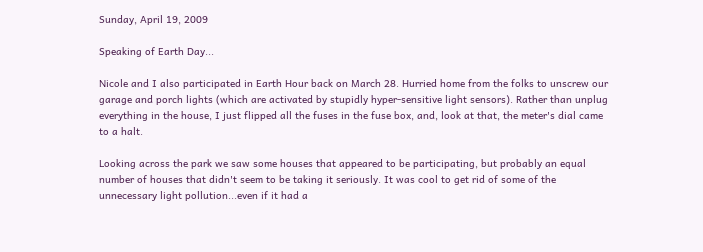Sunday, April 19, 2009

Speaking of Earth Day...

Nicole and I also participated in Earth Hour back on March 28. Hurried home from the folks to unscrew our garage and porch lights (which are activated by stupidly hyper-sensitive light sensors). Rather than unplug everything in the house, I just flipped all the fuses in the fuse box, and, look at that, the meter's dial came to a halt.

Looking across the park we saw some houses that appeared to be participating, but probably an equal number of houses that didn't seem to be taking it seriously. It was cool to get rid of some of the unnecessary light pollution...even if it had a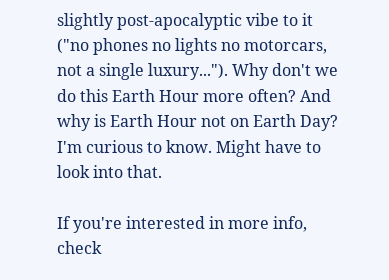slightly post-apocalyptic vibe to it ("no phones no lights no motorcars, not a single luxury..."). Why don't we do this Earth Hour more often? And why is Earth Hour not on Earth Day? I'm curious to know. Might have to look into that.

If you're interested in more info, check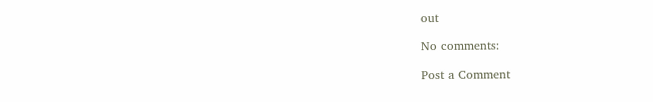out

No comments:

Post a Comment